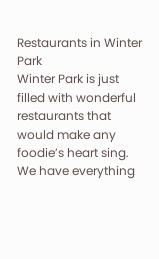Restaurants in Winter Park
Winter Park is just filled with wonderful restaurants that would make any foodie’s heart sing. We have everything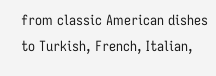from classic American dishes to Turkish, French, Italian,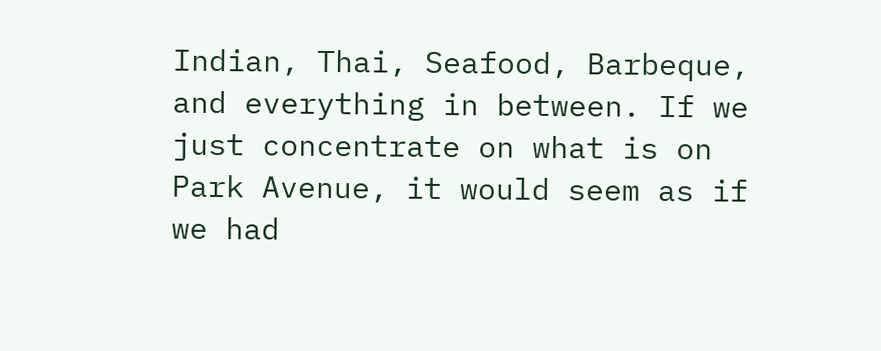Indian, Thai, Seafood, Barbeque, and everything in between. If we just concentrate on what is on Park Avenue, it would seem as if we had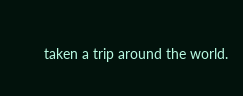taken a trip around the world.